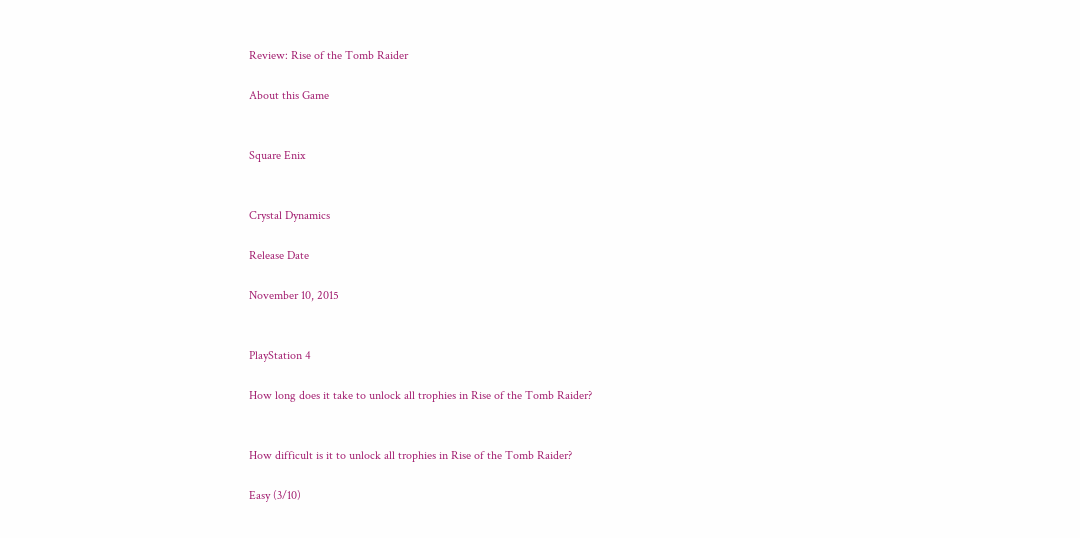Review: Rise of the Tomb Raider

About this Game


Square Enix


Crystal Dynamics

Release Date

November 10, 2015


PlayStation 4

How long does it take to unlock all trophies in Rise of the Tomb Raider?


How difficult is it to unlock all trophies in Rise of the Tomb Raider?

Easy (3/10)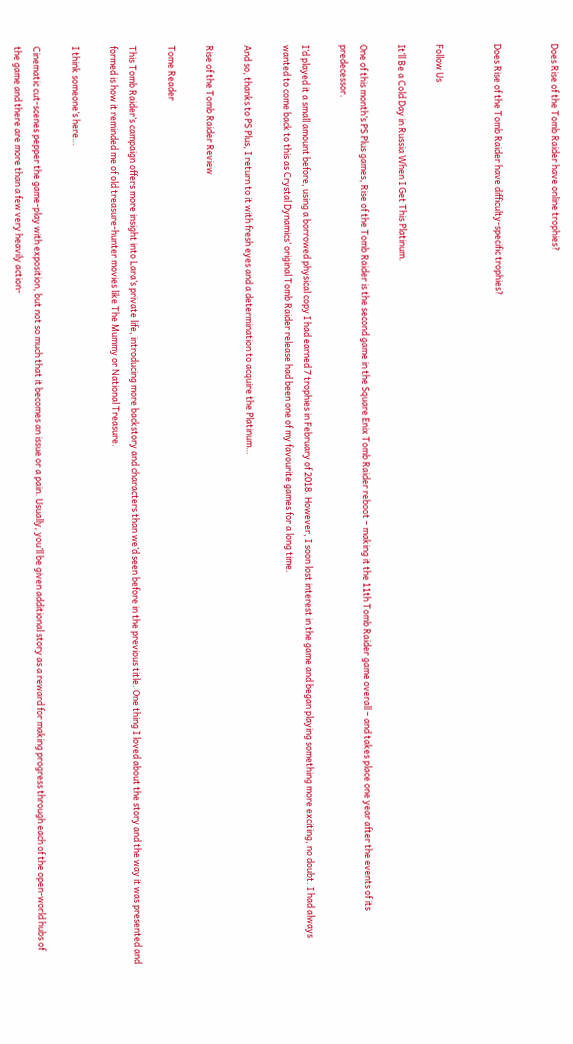Does Rise of the Tomb Raider have online trophies?


Does Rise of the Tomb Raider have difficulty-specific trophies?


Follow Us

It’ll Be a Cold Day in Russia When I Get This Platinum.

One of this month’s PS Plus games, Rise of the Tomb Raider is the second game in the Square Enix Tomb Raider reboot – making it the 11th Tomb Raider game overall – and takes place one year after the events of its predecessor.

I’d played it a small amount before, using a borrowed physical copy I had earned 7 trophies in February of 2018. However, I soon lost interest in the game and began playing something more exciting, no doubt. I had always wanted to come back to this as Crystal Dynamics’ original Tomb Raider release had been one of my favourite games for a long time.

And so, thanks to PS Plus, I return to it with fresh eyes and a determination to acquire the Platinum…

Rise of the Tomb Raider Review

Tome Reader

This Tomb Raider’s campaign offers more insight into Lara’s private life, introducing more backstory and characters than we’d seen before in the previous title. One thing I loved about the story and the way it was presented and formed is how it reminded me of old treasure-hunter movies like The Mummy or National Treasure.

I think someone’s here…

Cinematic cut-scenes pepper the game-play with exposition, but not so much that it becomes an issue or a pain. Usually, you’ll be given additional story as a reward for making progress through each of the open-world hubs of the game and there are more than a few very heavily action-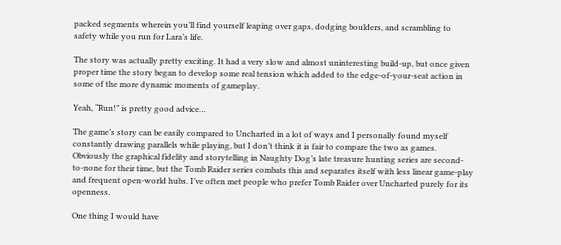packed segments wherein you’ll find yourself leaping over gaps, dodging boulders, and scrambling to safety while you run for Lara’s life.

The story was actually pretty exciting. It had a very slow and almost uninteresting build-up, but once given proper time the story began to develop some real tension which added to the edge-of-your-seat action in some of the more dynamic moments of gameplay.

Yeah, “Run!” is pretty good advice…

The game’s story can be easily compared to Uncharted in a lot of ways and I personally found myself constantly drawing parallels while playing, but I don’t think it is fair to compare the two as games. Obviously the graphical fidelity and storytelling in Naughty Dog’s late treasure hunting series are second-to-none for their time, but the Tomb Raider series combats this and separates itself with less linear game-play and frequent open-world hubs. I’ve often met people who prefer Tomb Raider over Uncharted purely for its openness.

One thing I would have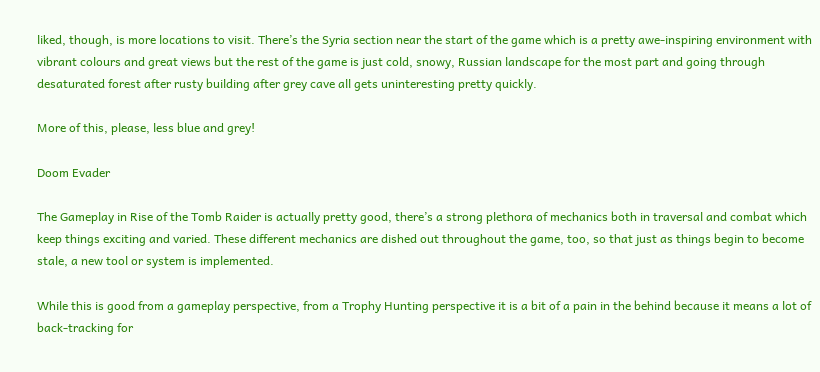liked, though, is more locations to visit. There’s the Syria section near the start of the game which is a pretty awe-inspiring environment with vibrant colours and great views but the rest of the game is just cold, snowy, Russian landscape for the most part and going through desaturated forest after rusty building after grey cave all gets uninteresting pretty quickly.

More of this, please, less blue and grey!

Doom Evader

The Gameplay in Rise of the Tomb Raider is actually pretty good, there’s a strong plethora of mechanics both in traversal and combat which keep things exciting and varied. These different mechanics are dished out throughout the game, too, so that just as things begin to become stale, a new tool or system is implemented.

While this is good from a gameplay perspective, from a Trophy Hunting perspective it is a bit of a pain in the behind because it means a lot of back-tracking for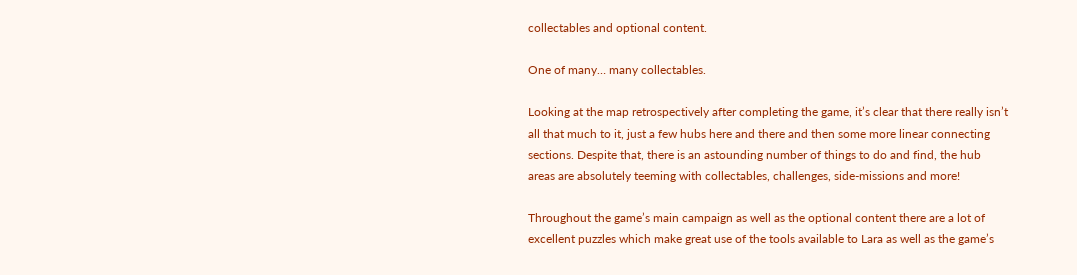collectables and optional content.

One of many… many collectables.

Looking at the map retrospectively after completing the game, it’s clear that there really isn’t all that much to it, just a few hubs here and there and then some more linear connecting sections. Despite that, there is an astounding number of things to do and find, the hub areas are absolutely teeming with collectables, challenges, side-missions and more!

Throughout the game’s main campaign as well as the optional content there are a lot of excellent puzzles which make great use of the tools available to Lara as well as the game’s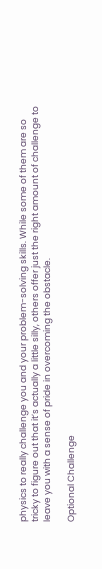physics to really challenge you and your problem-solving skills. While some of them are so tricky to figure out that it’s actually a little silly, others offer just the right amount of challenge to leave you with a sense of pride in overcoming the obstacle.

Optional Challenge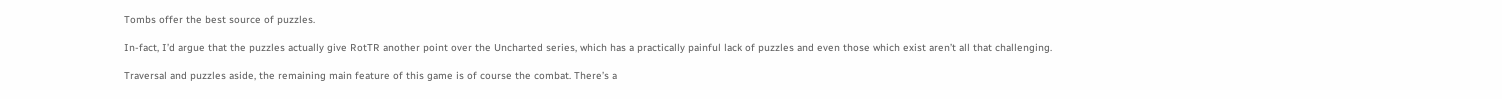Tombs offer the best source of puzzles.

In-fact, I’d argue that the puzzles actually give RotTR another point over the Uncharted series, which has a practically painful lack of puzzles and even those which exist aren’t all that challenging.

Traversal and puzzles aside, the remaining main feature of this game is of course the combat. There’s a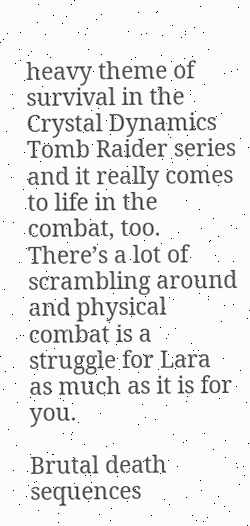heavy theme of survival in the Crystal Dynamics Tomb Raider series and it really comes to life in the combat, too. There’s a lot of scrambling around and physical combat is a struggle for Lara as much as it is for you.

Brutal death sequences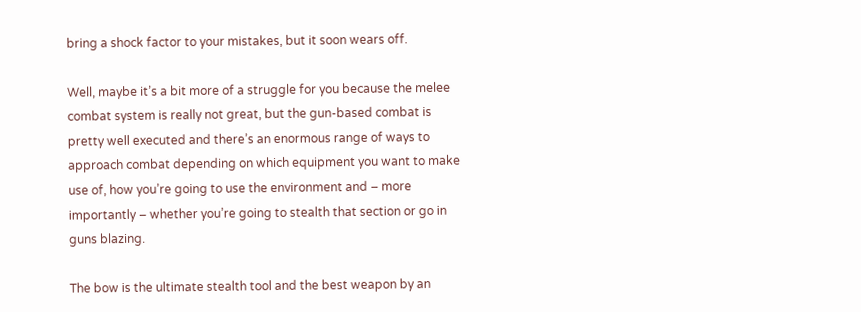bring a shock factor to your mistakes, but it soon wears off.

Well, maybe it’s a bit more of a struggle for you because the melee combat system is really not great, but the gun-based combat is pretty well executed and there’s an enormous range of ways to approach combat depending on which equipment you want to make use of, how you’re going to use the environment and – more importantly – whether you’re going to stealth that section or go in guns blazing.

The bow is the ultimate stealth tool and the best weapon by an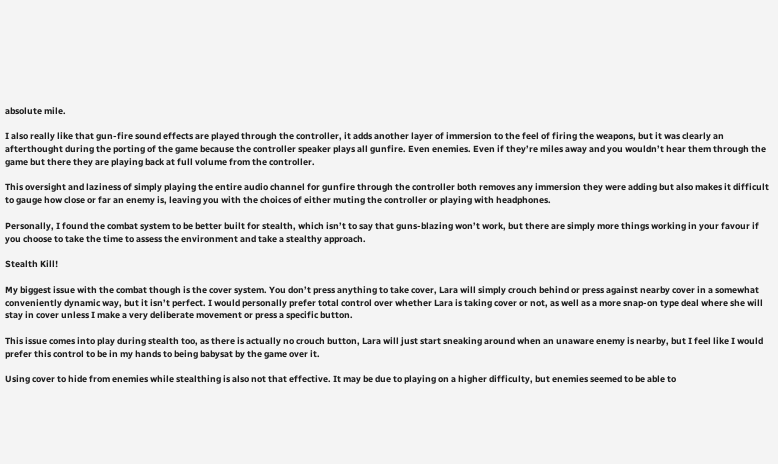absolute mile.

I also really like that gun-fire sound effects are played through the controller, it adds another layer of immersion to the feel of firing the weapons, but it was clearly an afterthought during the porting of the game because the controller speaker plays all gunfire. Even enemies. Even if they’re miles away and you wouldn’t hear them through the game but there they are playing back at full volume from the controller.

This oversight and laziness of simply playing the entire audio channel for gunfire through the controller both removes any immersion they were adding but also makes it difficult to gauge how close or far an enemy is, leaving you with the choices of either muting the controller or playing with headphones.

Personally, I found the combat system to be better built for stealth, which isn’t to say that guns-blazing won’t work, but there are simply more things working in your favour if you choose to take the time to assess the environment and take a stealthy approach.

Stealth Kill!

My biggest issue with the combat though is the cover system. You don’t press anything to take cover, Lara will simply crouch behind or press against nearby cover in a somewhat conveniently dynamic way, but it isn’t perfect. I would personally prefer total control over whether Lara is taking cover or not, as well as a more snap-on type deal where she will stay in cover unless I make a very deliberate movement or press a specific button.

This issue comes into play during stealth too, as there is actually no crouch button, Lara will just start sneaking around when an unaware enemy is nearby, but I feel like I would prefer this control to be in my hands to being babysat by the game over it.

Using cover to hide from enemies while stealthing is also not that effective. It may be due to playing on a higher difficulty, but enemies seemed to be able to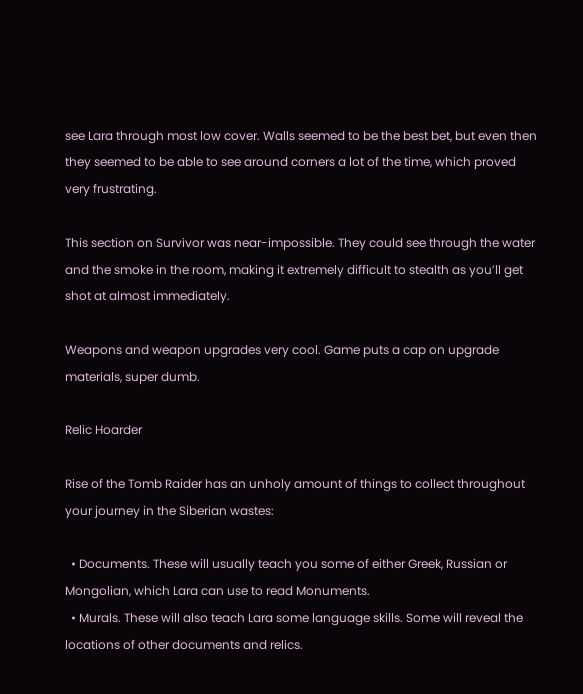see Lara through most low cover. Walls seemed to be the best bet, but even then they seemed to be able to see around corners a lot of the time, which proved very frustrating.

This section on Survivor was near-impossible. They could see through the water and the smoke in the room, making it extremely difficult to stealth as you’ll get shot at almost immediately.

Weapons and weapon upgrades very cool. Game puts a cap on upgrade materials, super dumb.

Relic Hoarder

Rise of the Tomb Raider has an unholy amount of things to collect throughout your journey in the Siberian wastes:

  • Documents. These will usually teach you some of either Greek, Russian or Mongolian, which Lara can use to read Monuments.
  • Murals. These will also teach Lara some language skills. Some will reveal the locations of other documents and relics.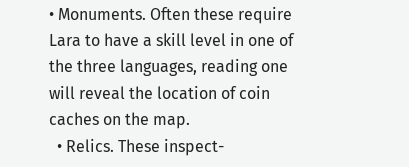• Monuments. Often these require Lara to have a skill level in one of the three languages, reading one will reveal the location of coin caches on the map.
  • Relics. These inspect-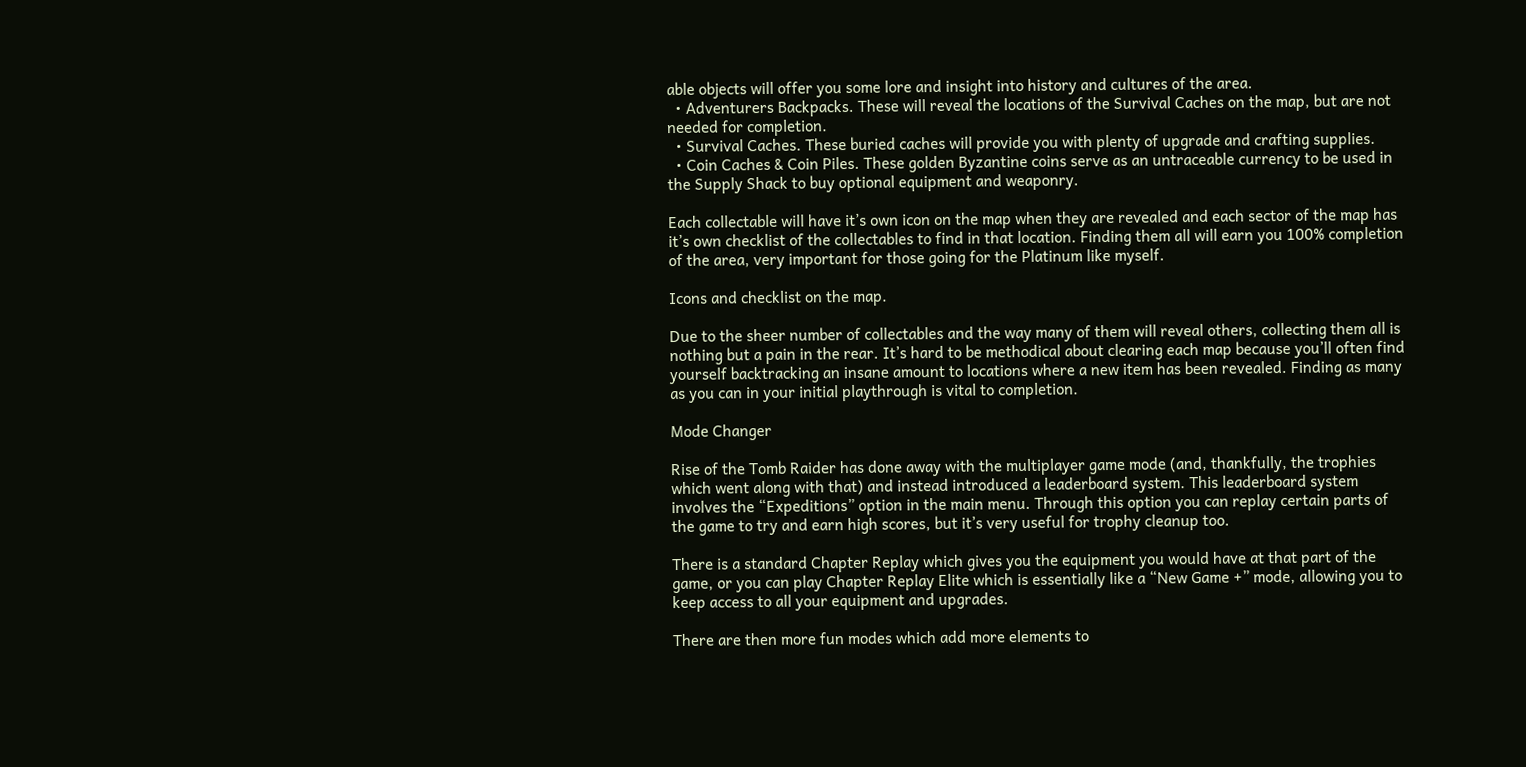able objects will offer you some lore and insight into history and cultures of the area.
  • Adventurers Backpacks. These will reveal the locations of the Survival Caches on the map, but are not needed for completion.
  • Survival Caches. These buried caches will provide you with plenty of upgrade and crafting supplies.
  • Coin Caches & Coin Piles. These golden Byzantine coins serve as an untraceable currency to be used in the Supply Shack to buy optional equipment and weaponry.

Each collectable will have it’s own icon on the map when they are revealed and each sector of the map has it’s own checklist of the collectables to find in that location. Finding them all will earn you 100% completion of the area, very important for those going for the Platinum like myself.

Icons and checklist on the map.

Due to the sheer number of collectables and the way many of them will reveal others, collecting them all is nothing but a pain in the rear. It’s hard to be methodical about clearing each map because you’ll often find yourself backtracking an insane amount to locations where a new item has been revealed. Finding as many as you can in your initial playthrough is vital to completion.

Mode Changer

Rise of the Tomb Raider has done away with the multiplayer game mode (and, thankfully, the trophies which went along with that) and instead introduced a leaderboard system. This leaderboard system involves the “Expeditions” option in the main menu. Through this option you can replay certain parts of the game to try and earn high scores, but it’s very useful for trophy cleanup too.

There is a standard Chapter Replay which gives you the equipment you would have at that part of the game, or you can play Chapter Replay Elite which is essentially like a “New Game +” mode, allowing you to keep access to all your equipment and upgrades.

There are then more fun modes which add more elements to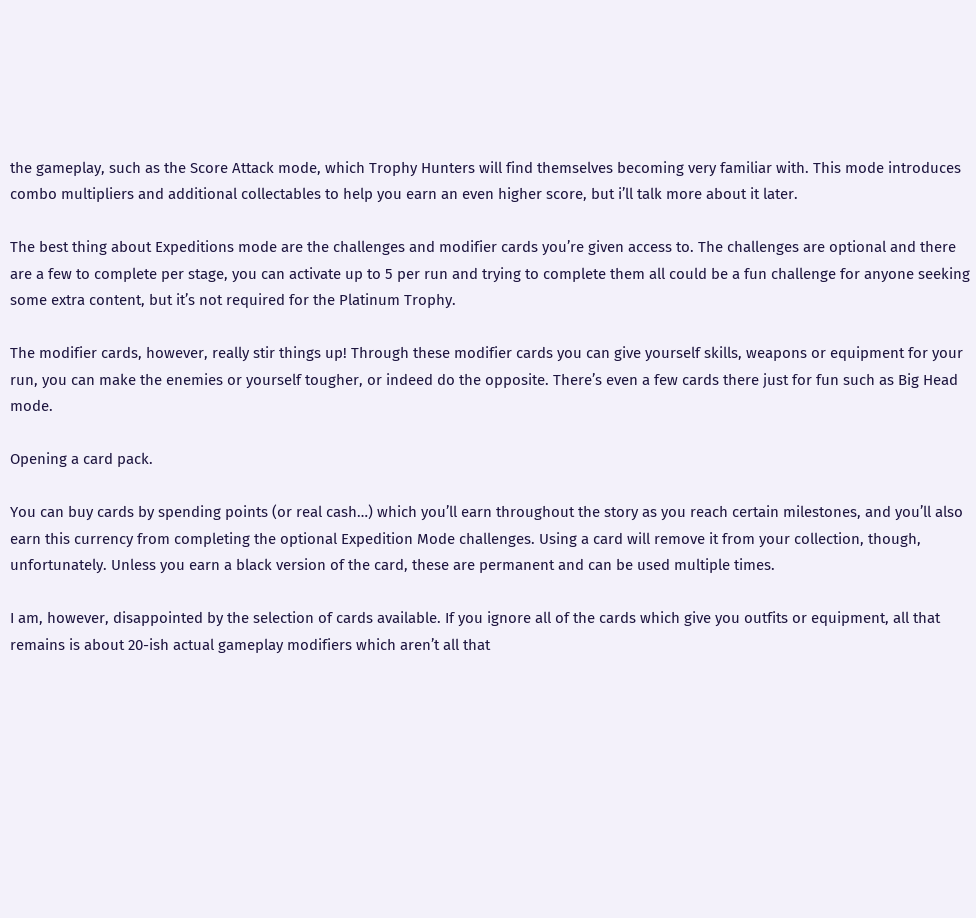the gameplay, such as the Score Attack mode, which Trophy Hunters will find themselves becoming very familiar with. This mode introduces combo multipliers and additional collectables to help you earn an even higher score, but i’ll talk more about it later.

The best thing about Expeditions mode are the challenges and modifier cards you’re given access to. The challenges are optional and there are a few to complete per stage, you can activate up to 5 per run and trying to complete them all could be a fun challenge for anyone seeking some extra content, but it’s not required for the Platinum Trophy.

The modifier cards, however, really stir things up! Through these modifier cards you can give yourself skills, weapons or equipment for your run, you can make the enemies or yourself tougher, or indeed do the opposite. There’s even a few cards there just for fun such as Big Head mode.

Opening a card pack.

You can buy cards by spending points (or real cash…) which you’ll earn throughout the story as you reach certain milestones, and you’ll also earn this currency from completing the optional Expedition Mode challenges. Using a card will remove it from your collection, though, unfortunately. Unless you earn a black version of the card, these are permanent and can be used multiple times.

I am, however, disappointed by the selection of cards available. If you ignore all of the cards which give you outfits or equipment, all that remains is about 20-ish actual gameplay modifiers which aren’t all that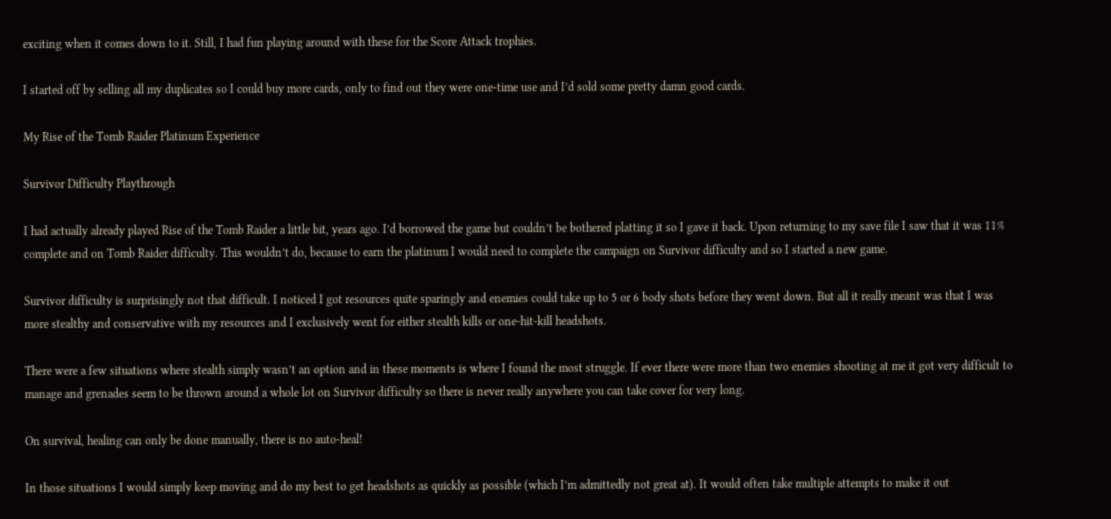exciting when it comes down to it. Still, I had fun playing around with these for the Score Attack trophies.

I started off by selling all my duplicates so I could buy more cards, only to find out they were one-time use and I’d sold some pretty damn good cards.

My Rise of the Tomb Raider Platinum Experience

Survivor Difficulty Playthrough

I had actually already played Rise of the Tomb Raider a little bit, years ago. I’d borrowed the game but couldn’t be bothered platting it so I gave it back. Upon returning to my save file I saw that it was 11% complete and on Tomb Raider difficulty. This wouldn’t do, because to earn the platinum I would need to complete the campaign on Survivor difficulty and so I started a new game.

Survivor difficulty is surprisingly not that difficult. I noticed I got resources quite sparingly and enemies could take up to 5 or 6 body shots before they went down. But all it really meant was that I was more stealthy and conservative with my resources and I exclusively went for either stealth kills or one-hit-kill headshots.

There were a few situations where stealth simply wasn’t an option and in these moments is where I found the most struggle. If ever there were more than two enemies shooting at me it got very difficult to manage and grenades seem to be thrown around a whole lot on Survivor difficulty so there is never really anywhere you can take cover for very long.

On survival, healing can only be done manually, there is no auto-heal!

In those situations I would simply keep moving and do my best to get headshots as quickly as possible (which I’m admittedly not great at). It would often take multiple attempts to make it out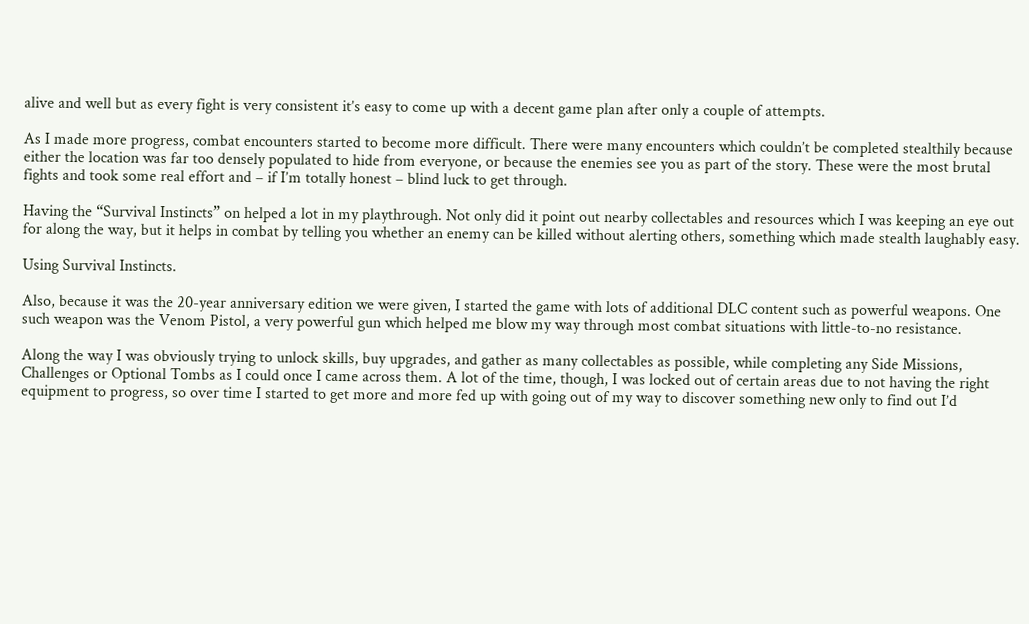alive and well but as every fight is very consistent it’s easy to come up with a decent game plan after only a couple of attempts.

As I made more progress, combat encounters started to become more difficult. There were many encounters which couldn’t be completed stealthily because either the location was far too densely populated to hide from everyone, or because the enemies see you as part of the story. These were the most brutal fights and took some real effort and – if I’m totally honest – blind luck to get through.

Having the “Survival Instincts” on helped a lot in my playthrough. Not only did it point out nearby collectables and resources which I was keeping an eye out for along the way, but it helps in combat by telling you whether an enemy can be killed without alerting others, something which made stealth laughably easy.

Using Survival Instincts.

Also, because it was the 20-year anniversary edition we were given, I started the game with lots of additional DLC content such as powerful weapons. One such weapon was the Venom Pistol, a very powerful gun which helped me blow my way through most combat situations with little-to-no resistance.

Along the way I was obviously trying to unlock skills, buy upgrades, and gather as many collectables as possible, while completing any Side Missions, Challenges or Optional Tombs as I could once I came across them. A lot of the time, though, I was locked out of certain areas due to not having the right equipment to progress, so over time I started to get more and more fed up with going out of my way to discover something new only to find out I’d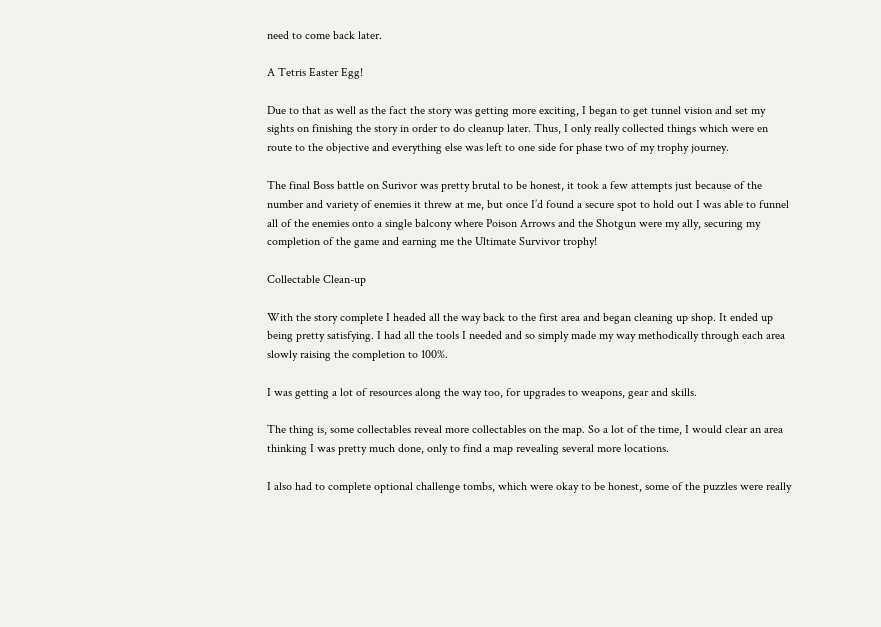need to come back later.

A Tetris Easter Egg!

Due to that as well as the fact the story was getting more exciting, I began to get tunnel vision and set my sights on finishing the story in order to do cleanup later. Thus, I only really collected things which were en route to the objective and everything else was left to one side for phase two of my trophy journey.

The final Boss battle on Surivor was pretty brutal to be honest, it took a few attempts just because of the number and variety of enemies it threw at me, but once I’d found a secure spot to hold out I was able to funnel all of the enemies onto a single balcony where Poison Arrows and the Shotgun were my ally, securing my completion of the game and earning me the Ultimate Survivor trophy!

Collectable Clean-up

With the story complete I headed all the way back to the first area and began cleaning up shop. It ended up being pretty satisfying. I had all the tools I needed and so simply made my way methodically through each area slowly raising the completion to 100%.

I was getting a lot of resources along the way too, for upgrades to weapons, gear and skills.

The thing is, some collectables reveal more collectables on the map. So a lot of the time, I would clear an area thinking I was pretty much done, only to find a map revealing several more locations.

I also had to complete optional challenge tombs, which were okay to be honest, some of the puzzles were really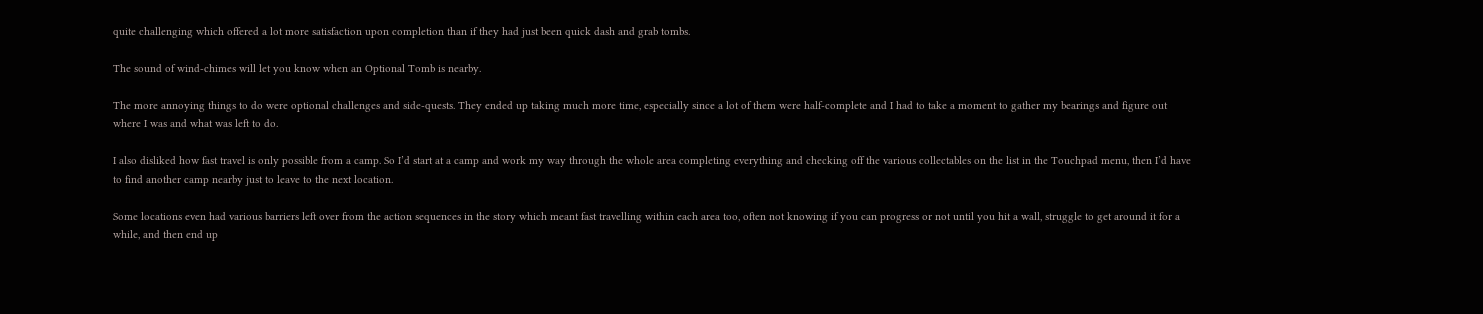quite challenging which offered a lot more satisfaction upon completion than if they had just been quick dash and grab tombs.

The sound of wind-chimes will let you know when an Optional Tomb is nearby.

The more annoying things to do were optional challenges and side-quests. They ended up taking much more time, especially since a lot of them were half-complete and I had to take a moment to gather my bearings and figure out where I was and what was left to do.

I also disliked how fast travel is only possible from a camp. So I’d start at a camp and work my way through the whole area completing everything and checking off the various collectables on the list in the Touchpad menu, then I’d have to find another camp nearby just to leave to the next location.

Some locations even had various barriers left over from the action sequences in the story which meant fast travelling within each area too, often not knowing if you can progress or not until you hit a wall, struggle to get around it for a while, and then end up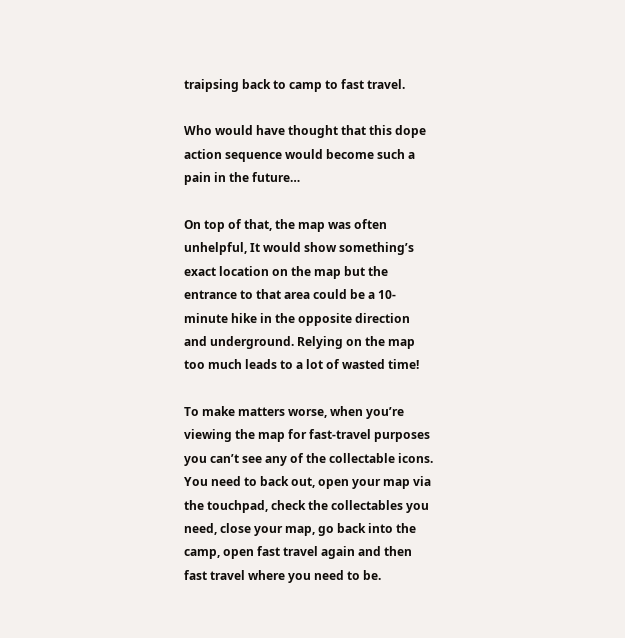traipsing back to camp to fast travel.

Who would have thought that this dope action sequence would become such a pain in the future…

On top of that, the map was often unhelpful, It would show something’s exact location on the map but the entrance to that area could be a 10-minute hike in the opposite direction and underground. Relying on the map too much leads to a lot of wasted time!

To make matters worse, when you’re viewing the map for fast-travel purposes you can’t see any of the collectable icons. You need to back out, open your map via the touchpad, check the collectables you need, close your map, go back into the camp, open fast travel again and then fast travel where you need to be.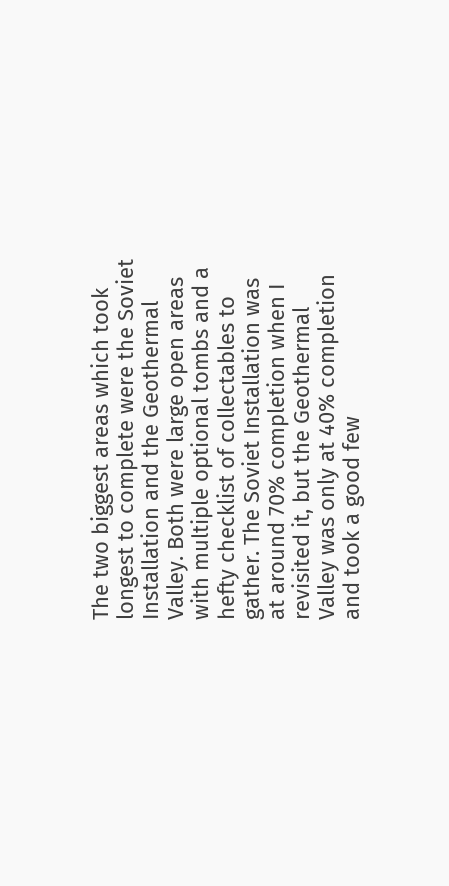The two biggest areas which took longest to complete were the Soviet Installation and the Geothermal Valley. Both were large open areas with multiple optional tombs and a hefty checklist of collectables to gather. The Soviet Installation was at around 70% completion when I revisited it, but the Geothermal Valley was only at 40% completion and took a good few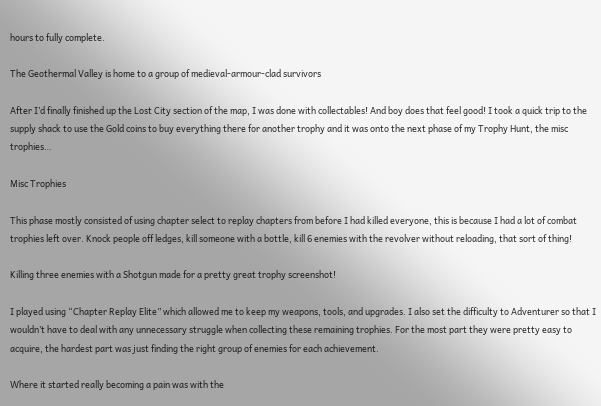hours to fully complete.

The Geothermal Valley is home to a group of medieval-armour-clad survivors

After I’d finally finished up the Lost City section of the map, I was done with collectables! And boy does that feel good! I took a quick trip to the supply shack to use the Gold coins to buy everything there for another trophy and it was onto the next phase of my Trophy Hunt, the misc trophies…

Misc Trophies

This phase mostly consisted of using chapter select to replay chapters from before I had killed everyone, this is because I had a lot of combat trophies left over. Knock people off ledges, kill someone with a bottle, kill 6 enemies with the revolver without reloading, that sort of thing!

Killing three enemies with a Shotgun made for a pretty great trophy screenshot!

I played using “Chapter Replay Elite” which allowed me to keep my weapons, tools, and upgrades. I also set the difficulty to Adventurer so that I wouldn’t have to deal with any unnecessary struggle when collecting these remaining trophies. For the most part they were pretty easy to acquire, the hardest part was just finding the right group of enemies for each achievement.

Where it started really becoming a pain was with the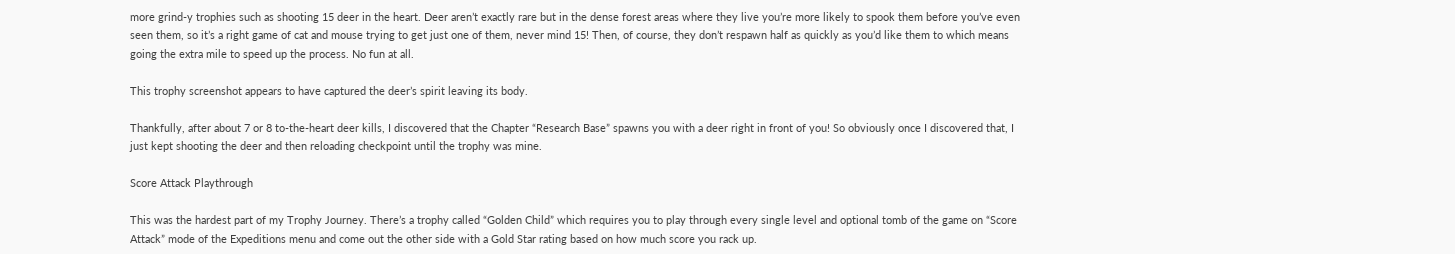more grind-y trophies such as shooting 15 deer in the heart. Deer aren’t exactly rare but in the dense forest areas where they live you’re more likely to spook them before you’ve even seen them, so it’s a right game of cat and mouse trying to get just one of them, never mind 15! Then, of course, they don’t respawn half as quickly as you’d like them to which means going the extra mile to speed up the process. No fun at all.

This trophy screenshot appears to have captured the deer’s spirit leaving its body.

Thankfully, after about 7 or 8 to-the-heart deer kills, I discovered that the Chapter “Research Base” spawns you with a deer right in front of you! So obviously once I discovered that, I just kept shooting the deer and then reloading checkpoint until the trophy was mine.

Score Attack Playthrough

This was the hardest part of my Trophy Journey. There’s a trophy called “Golden Child” which requires you to play through every single level and optional tomb of the game on “Score Attack” mode of the Expeditions menu and come out the other side with a Gold Star rating based on how much score you rack up.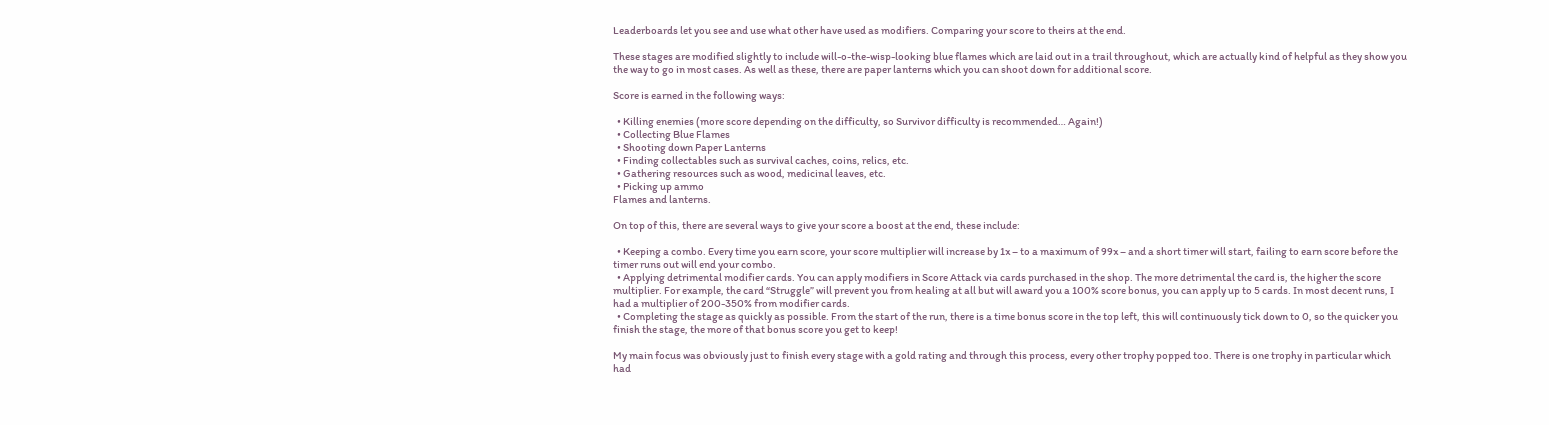Leaderboards let you see and use what other have used as modifiers. Comparing your score to theirs at the end.

These stages are modified slightly to include will-o-the-wisp-looking blue flames which are laid out in a trail throughout, which are actually kind of helpful as they show you the way to go in most cases. As well as these, there are paper lanterns which you can shoot down for additional score.

Score is earned in the following ways:

  • Killing enemies (more score depending on the difficulty, so Survivor difficulty is recommended… Again!)
  • Collecting Blue Flames
  • Shooting down Paper Lanterns
  • Finding collectables such as survival caches, coins, relics, etc.
  • Gathering resources such as wood, medicinal leaves, etc.
  • Picking up ammo
Flames and lanterns.

On top of this, there are several ways to give your score a boost at the end, these include:

  • Keeping a combo. Every time you earn score, your score multiplier will increase by 1x – to a maximum of 99x – and a short timer will start, failing to earn score before the timer runs out will end your combo.
  • Applying detrimental modifier cards. You can apply modifiers in Score Attack via cards purchased in the shop. The more detrimental the card is, the higher the score multiplier. For example, the card “Struggle” will prevent you from healing at all but will award you a 100% score bonus, you can apply up to 5 cards. In most decent runs, I had a multiplier of 200-350% from modifier cards.
  • Completing the stage as quickly as possible. From the start of the run, there is a time bonus score in the top left, this will continuously tick down to 0, so the quicker you finish the stage, the more of that bonus score you get to keep!

My main focus was obviously just to finish every stage with a gold rating and through this process, every other trophy popped too. There is one trophy in particular which had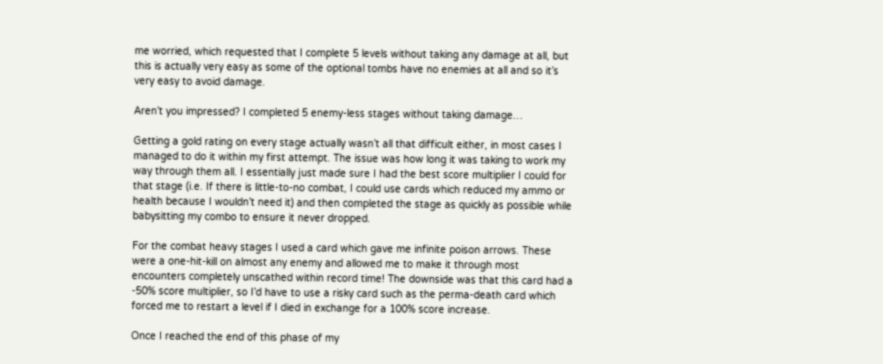me worried, which requested that I complete 5 levels without taking any damage at all, but this is actually very easy as some of the optional tombs have no enemies at all and so it’s very easy to avoid damage.

Aren’t you impressed? I completed 5 enemy-less stages without taking damage…

Getting a gold rating on every stage actually wasn’t all that difficult either, in most cases I managed to do it within my first attempt. The issue was how long it was taking to work my way through them all. I essentially just made sure I had the best score multiplier I could for that stage (i.e. If there is little-to-no combat, I could use cards which reduced my ammo or health because I wouldn’t need it) and then completed the stage as quickly as possible while babysitting my combo to ensure it never dropped.

For the combat heavy stages I used a card which gave me infinite poison arrows. These were a one-hit-kill on almost any enemy and allowed me to make it through most encounters completely unscathed within record time! The downside was that this card had a -50% score multiplier, so I’d have to use a risky card such as the perma-death card which forced me to restart a level if I died in exchange for a 100% score increase.

Once I reached the end of this phase of my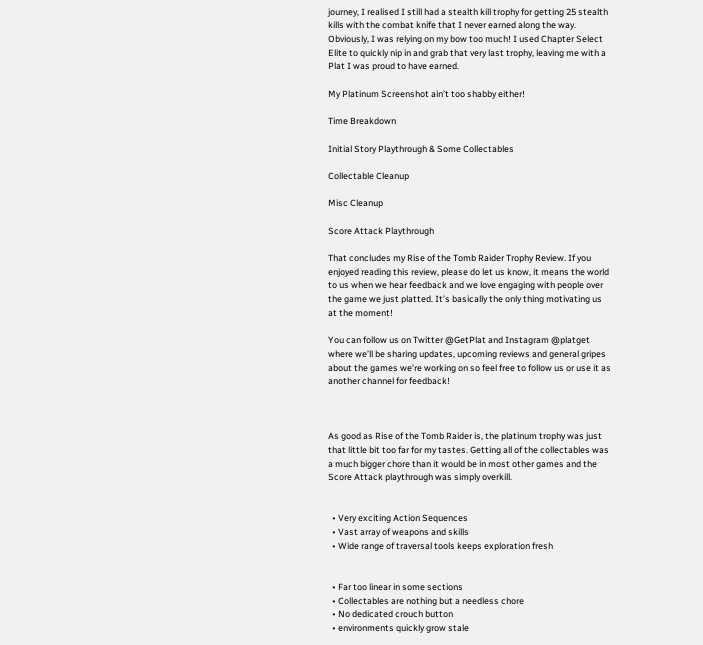journey, I realised I still had a stealth kill trophy for getting 25 stealth kills with the combat knife that I never earned along the way. Obviously, I was relying on my bow too much! I used Chapter Select Elite to quickly nip in and grab that very last trophy, leaving me with a Plat I was proud to have earned.

My Platinum Screenshot ain’t too shabby either!

Time Breakdown

Initial Story Playthrough & Some Collectables

Collectable Cleanup

Misc Cleanup

Score Attack Playthrough

That concludes my Rise of the Tomb Raider Trophy Review. If you enjoyed reading this review, please do let us know, it means the world to us when we hear feedback and we love engaging with people over the game we just platted. It’s basically the only thing motivating us at the moment!

You can follow us on Twitter @GetPlat and Instagram @platget where we’ll be sharing updates, upcoming reviews and general gripes about the games we’re working on so feel free to follow us or use it as another channel for feedback!



As good as Rise of the Tomb Raider is, the platinum trophy was just that little bit too far for my tastes. Getting all of the collectables was a much bigger chore than it would be in most other games and the Score Attack playthrough was simply overkill.


  • Very exciting Action Sequences
  • Vast array of weapons and skills
  • Wide range of traversal tools keeps exploration fresh


  • Far too linear in some sections
  • Collectables are nothing but a needless chore
  • No dedicated crouch button
  • environments quickly grow stale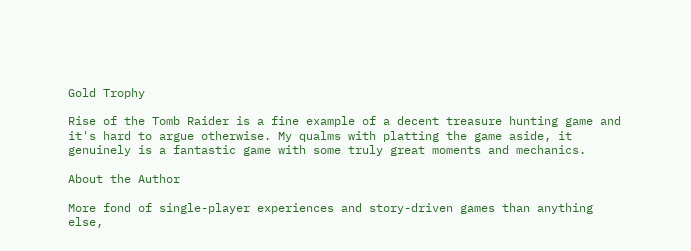Gold Trophy

Rise of the Tomb Raider is a fine example of a decent treasure hunting game and it's hard to argue otherwise. My qualms with platting the game aside, it genuinely is a fantastic game with some truly great moments and mechanics.

About the Author

More fond of single-player experiences and story-driven games than anything else,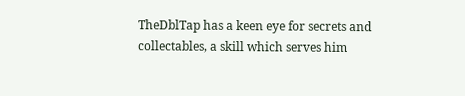TheDblTap has a keen eye for secrets and collectables, a skill which serves him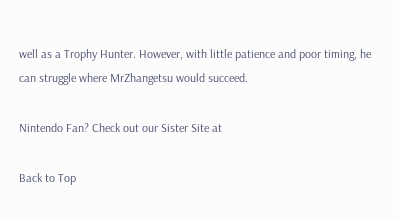well as a Trophy Hunter. However, with little patience and poor timing, he can struggle where MrZhangetsu would succeed.

Nintendo Fan? Check out our Sister Site at

Back to Top